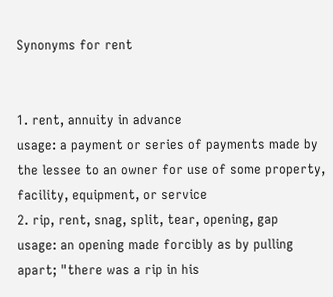Synonyms for rent


1. rent, annuity in advance
usage: a payment or series of payments made by the lessee to an owner for use of some property, facility, equipment, or service
2. rip, rent, snag, split, tear, opening, gap
usage: an opening made forcibly as by pulling apart; "there was a rip in his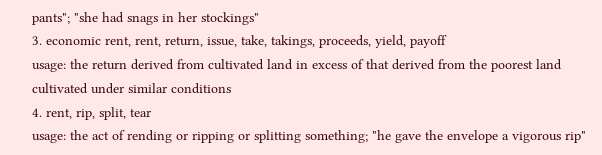pants"; "she had snags in her stockings"
3. economic rent, rent, return, issue, take, takings, proceeds, yield, payoff
usage: the return derived from cultivated land in excess of that derived from the poorest land cultivated under similar conditions
4. rent, rip, split, tear
usage: the act of rending or ripping or splitting something; "he gave the envelope a vigorous rip"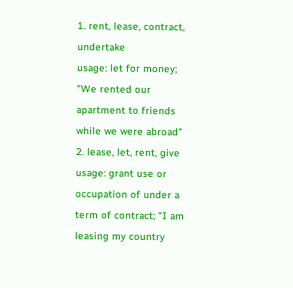1. rent, lease, contract, undertake
usage: let for money; "We rented our apartment to friends while we were abroad"
2. lease, let, rent, give
usage: grant use or occupation of under a term of contract; "I am leasing my country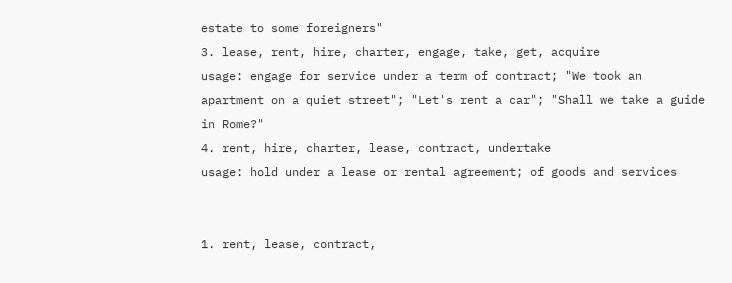estate to some foreigners"
3. lease, rent, hire, charter, engage, take, get, acquire
usage: engage for service under a term of contract; "We took an apartment on a quiet street"; "Let's rent a car"; "Shall we take a guide in Rome?"
4. rent, hire, charter, lease, contract, undertake
usage: hold under a lease or rental agreement; of goods and services


1. rent, lease, contract,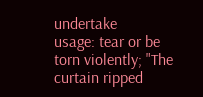undertake
usage: tear or be torn violently; "The curtain ripped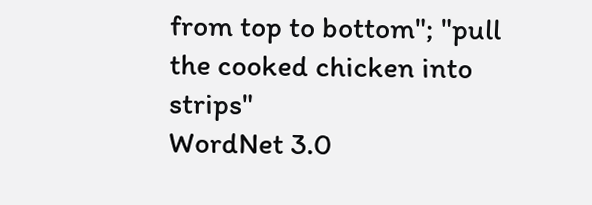from top to bottom"; "pull the cooked chicken into strips"
WordNet 3.0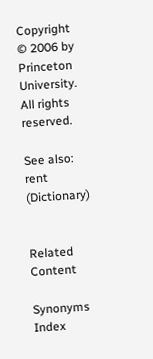Copyright © 2006 by Princeton University. All rights reserved.

See also: rent (Dictionary)


Related Content

Synonyms Index